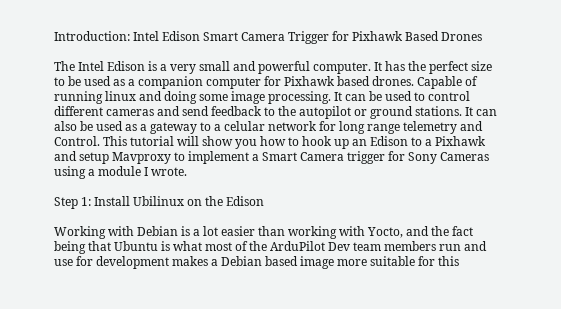Introduction: Intel Edison Smart Camera Trigger for Pixhawk Based Drones

The Intel Edison is a very small and powerful computer. It has the perfect size to be used as a companion computer for Pixhawk based drones. Capable of running linux and doing some image processing. It can be used to control different cameras and send feedback to the autopilot or ground stations. It can also be used as a gateway to a celular network for long range telemetry and Control. This tutorial will show you how to hook up an Edison to a Pixhawk and setup Mavproxy to implement a Smart Camera trigger for Sony Cameras using a module I wrote.

Step 1: Install Ubilinux on the Edison

Working with Debian is a lot easier than working with Yocto, and the fact being that Ubuntu is what most of the ArduPilot Dev team members run and use for development makes a Debian based image more suitable for this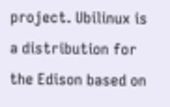project. Ubilinux is a distribution for the Edison based on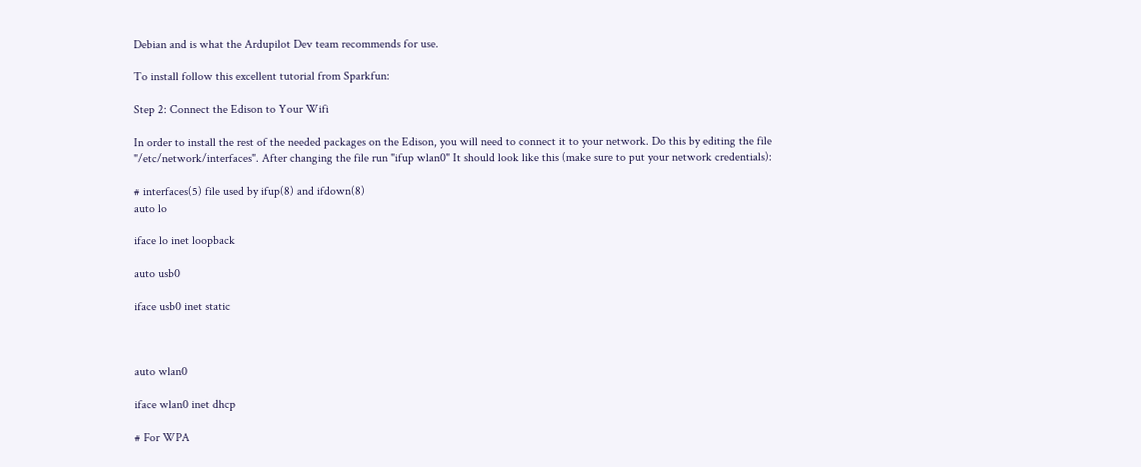Debian and is what the Ardupilot Dev team recommends for use.

To install follow this excellent tutorial from Sparkfun:

Step 2: Connect the Edison to Your Wifi

In order to install the rest of the needed packages on the Edison, you will need to connect it to your network. Do this by editing the file "/etc/network/interfaces". After changing the file run "ifup wlan0" It should look like this (make sure to put your network credentials):

# interfaces(5) file used by ifup(8) and ifdown(8)
auto lo

iface lo inet loopback

auto usb0

iface usb0 inet static



auto wlan0

iface wlan0 inet dhcp

# For WPA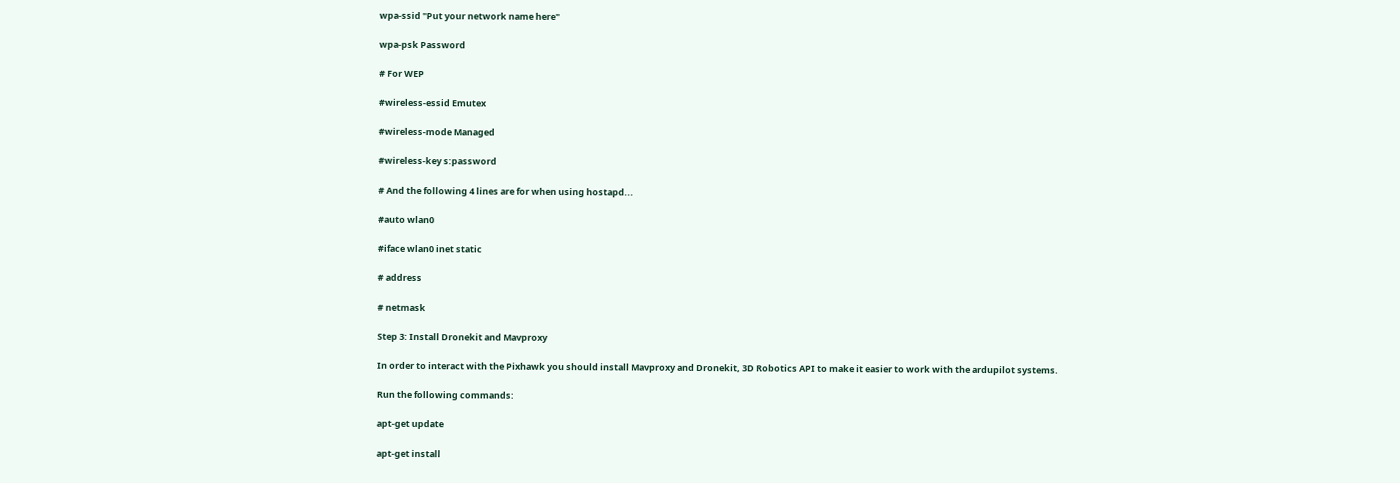wpa-ssid "Put your network name here"

wpa-psk Password

# For WEP

#wireless-essid Emutex

#wireless-mode Managed

#wireless-key s:password

# And the following 4 lines are for when using hostapd...

#auto wlan0

#iface wlan0 inet static

# address

# netmask

Step 3: Install Dronekit and Mavproxy

In order to interact with the Pixhawk you should install Mavproxy and Dronekit, 3D Robotics API to make it easier to work with the ardupilot systems.

Run the following commands:

apt-get update

apt-get install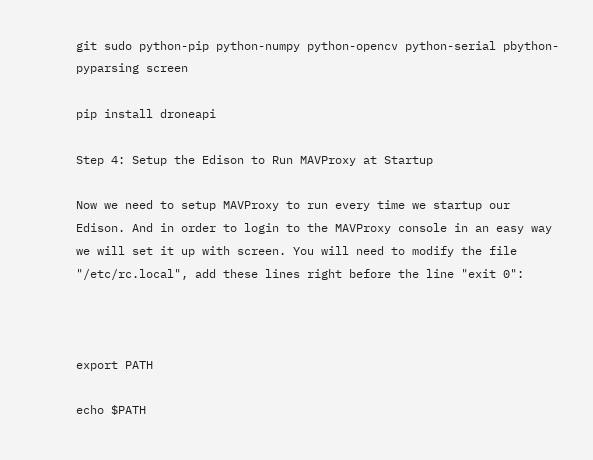git sudo python-pip python-numpy python-opencv python-serial pbython-pyparsing screen

pip install droneapi

Step 4: Setup the Edison to Run MAVProxy at Startup

Now we need to setup MAVProxy to run every time we startup our Edison. And in order to login to the MAVProxy console in an easy way we will set it up with screen. You will need to modify the file "/etc/rc.local", add these lines right before the line "exit 0":



export PATH

echo $PATH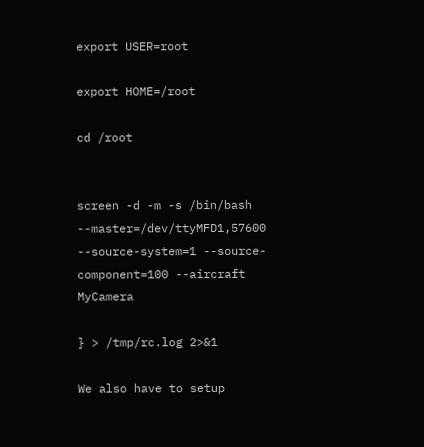export USER=root

export HOME=/root

cd /root


screen -d -m -s /bin/bash --master=/dev/ttyMFD1,57600 --source-system=1 --source-component=100 --aircraft MyCamera

} > /tmp/rc.log 2>&1

We also have to setup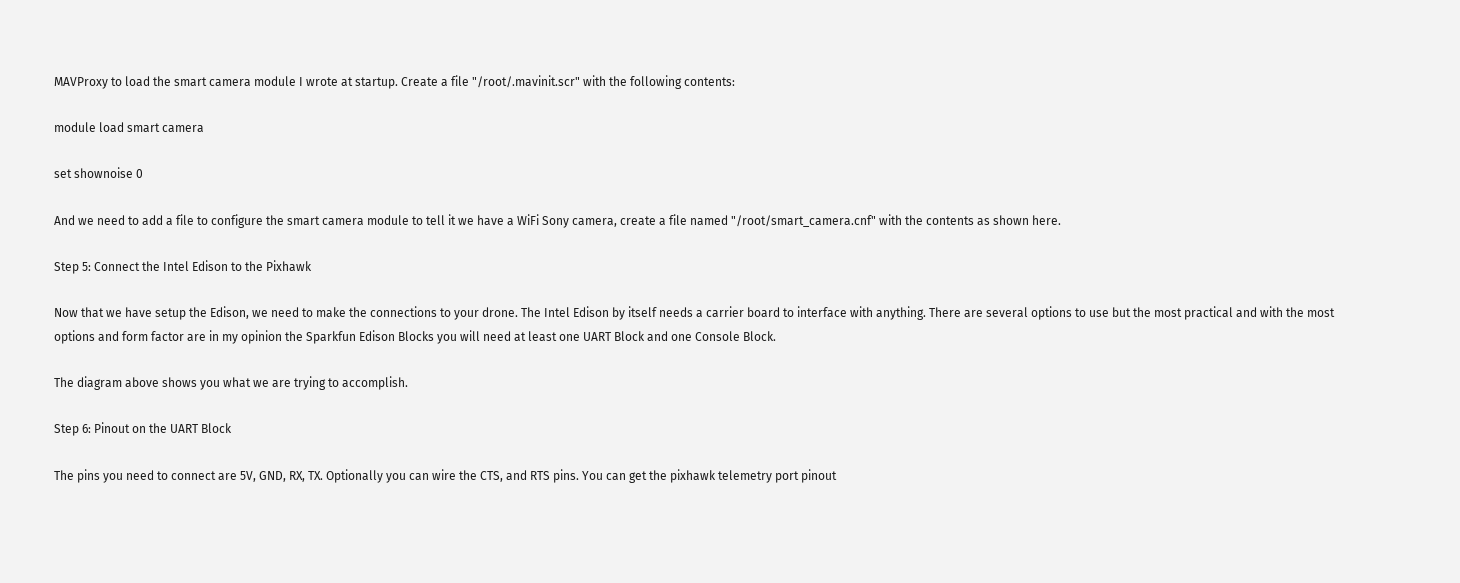MAVProxy to load the smart camera module I wrote at startup. Create a file "/root/.mavinit.scr" with the following contents:

module load smart camera

set shownoise 0

And we need to add a file to configure the smart camera module to tell it we have a WiFi Sony camera, create a file named "/root/smart_camera.cnf" with the contents as shown here.

Step 5: Connect the Intel Edison to the Pixhawk

Now that we have setup the Edison, we need to make the connections to your drone. The Intel Edison by itself needs a carrier board to interface with anything. There are several options to use but the most practical and with the most options and form factor are in my opinion the Sparkfun Edison Blocks you will need at least one UART Block and one Console Block.

The diagram above shows you what we are trying to accomplish.

Step 6: Pinout on the UART Block

The pins you need to connect are 5V, GND, RX, TX. Optionally you can wire the CTS, and RTS pins. You can get the pixhawk telemetry port pinout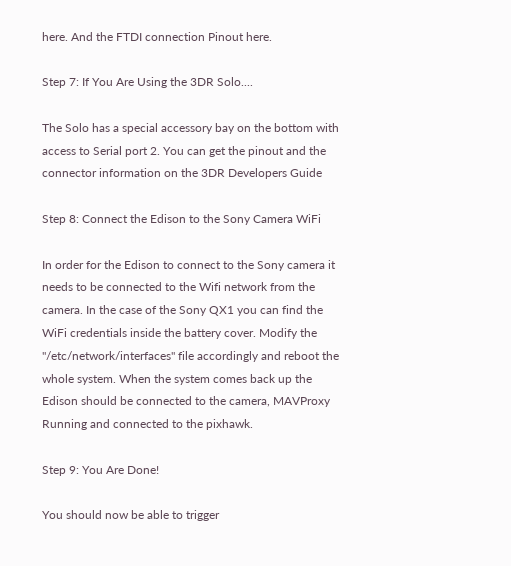here. And the FTDI connection Pinout here.

Step 7: If You Are Using the 3DR Solo....

The Solo has a special accessory bay on the bottom with access to Serial port 2. You can get the pinout and the connector information on the 3DR Developers Guide

Step 8: Connect the Edison to the Sony Camera WiFi

In order for the Edison to connect to the Sony camera it needs to be connected to the Wifi network from the camera. In the case of the Sony QX1 you can find the WiFi credentials inside the battery cover. Modify the "/etc/network/interfaces" file accordingly and reboot the whole system. When the system comes back up the Edison should be connected to the camera, MAVProxy Running and connected to the pixhawk.

Step 9: You Are Done!

You should now be able to trigger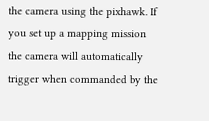the camera using the pixhawk. If you set up a mapping mission the camera will automatically trigger when commanded by the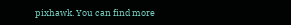pixhawk. You can find more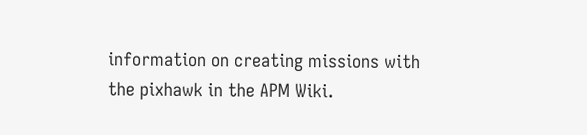information on creating missions with the pixhawk in the APM Wiki.